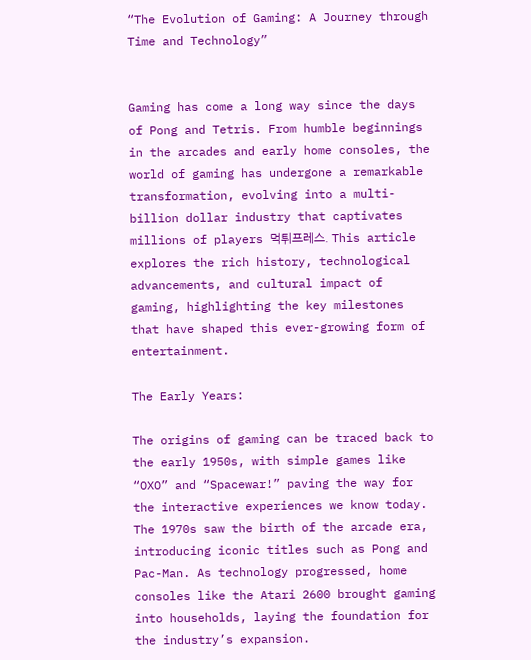“The Evolution of Gaming: A Journey through Time and Technology”


Gaming has come a long way since the days of Pong and Tetris. From humble beginnings in the arcades and early home consoles, the world of gaming has undergone a remarkable transformation, evolving into a multi-billion dollar industry that captivates millions of players 먹튀프레스. This article explores the rich history, technological advancements, and cultural impact of gaming, highlighting the key milestones that have shaped this ever-growing form of entertainment.

The Early Years:

The origins of gaming can be traced back to the early 1950s, with simple games like “OXO” and “Spacewar!” paving the way for the interactive experiences we know today. The 1970s saw the birth of the arcade era, introducing iconic titles such as Pong and Pac-Man. As technology progressed, home consoles like the Atari 2600 brought gaming into households, laying the foundation for the industry’s expansion.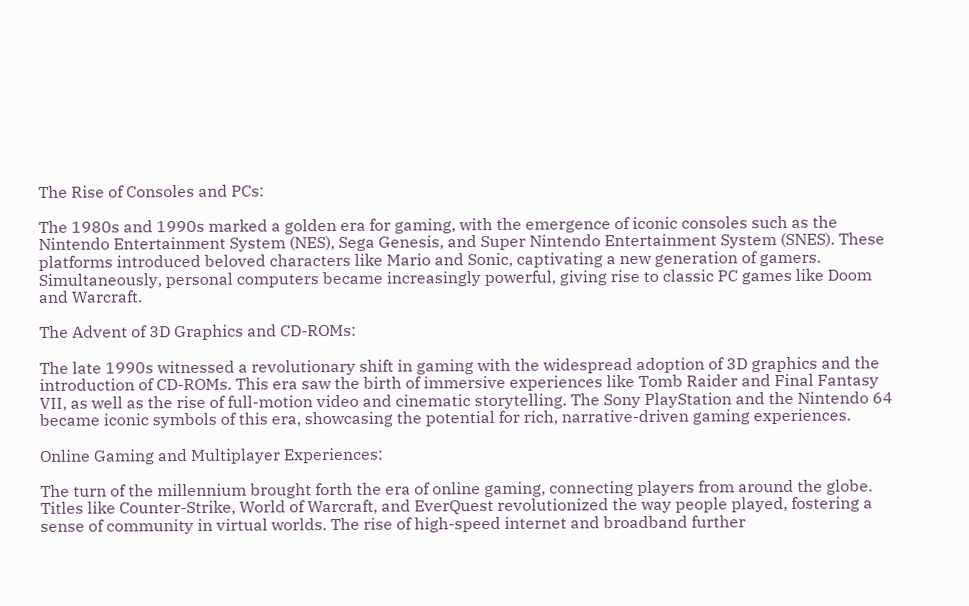The Rise of Consoles and PCs:

The 1980s and 1990s marked a golden era for gaming, with the emergence of iconic consoles such as the Nintendo Entertainment System (NES), Sega Genesis, and Super Nintendo Entertainment System (SNES). These platforms introduced beloved characters like Mario and Sonic, captivating a new generation of gamers. Simultaneously, personal computers became increasingly powerful, giving rise to classic PC games like Doom and Warcraft.

The Advent of 3D Graphics and CD-ROMs:

The late 1990s witnessed a revolutionary shift in gaming with the widespread adoption of 3D graphics and the introduction of CD-ROMs. This era saw the birth of immersive experiences like Tomb Raider and Final Fantasy VII, as well as the rise of full-motion video and cinematic storytelling. The Sony PlayStation and the Nintendo 64 became iconic symbols of this era, showcasing the potential for rich, narrative-driven gaming experiences.

Online Gaming and Multiplayer Experiences:

The turn of the millennium brought forth the era of online gaming, connecting players from around the globe. Titles like Counter-Strike, World of Warcraft, and EverQuest revolutionized the way people played, fostering a sense of community in virtual worlds. The rise of high-speed internet and broadband further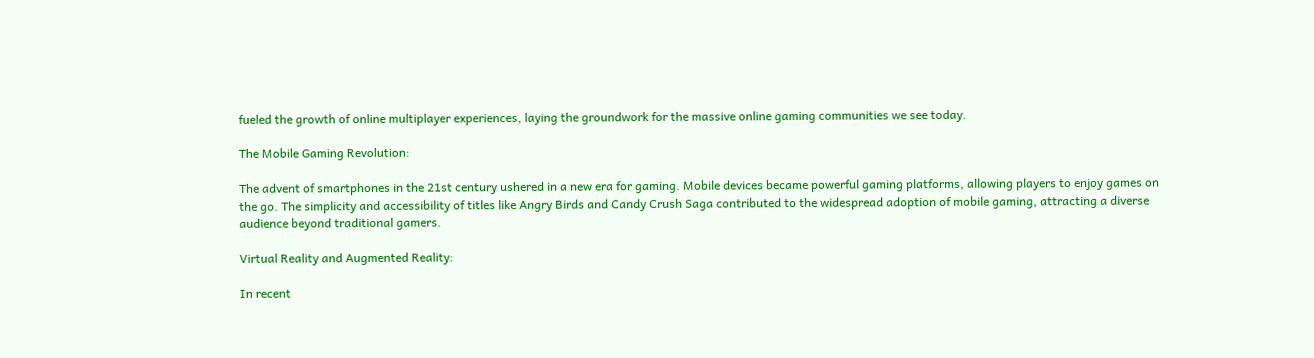fueled the growth of online multiplayer experiences, laying the groundwork for the massive online gaming communities we see today.

The Mobile Gaming Revolution:

The advent of smartphones in the 21st century ushered in a new era for gaming. Mobile devices became powerful gaming platforms, allowing players to enjoy games on the go. The simplicity and accessibility of titles like Angry Birds and Candy Crush Saga contributed to the widespread adoption of mobile gaming, attracting a diverse audience beyond traditional gamers.

Virtual Reality and Augmented Reality:

In recent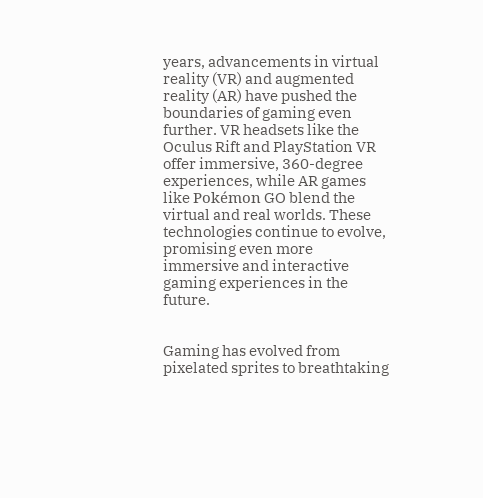years, advancements in virtual reality (VR) and augmented reality (AR) have pushed the boundaries of gaming even further. VR headsets like the Oculus Rift and PlayStation VR offer immersive, 360-degree experiences, while AR games like Pokémon GO blend the virtual and real worlds. These technologies continue to evolve, promising even more immersive and interactive gaming experiences in the future.


Gaming has evolved from pixelated sprites to breathtaking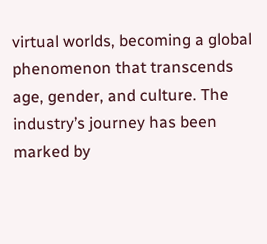virtual worlds, becoming a global phenomenon that transcends age, gender, and culture. The industry’s journey has been marked by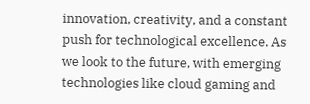innovation, creativity, and a constant push for technological excellence. As we look to the future, with emerging technologies like cloud gaming and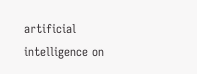artificial intelligence on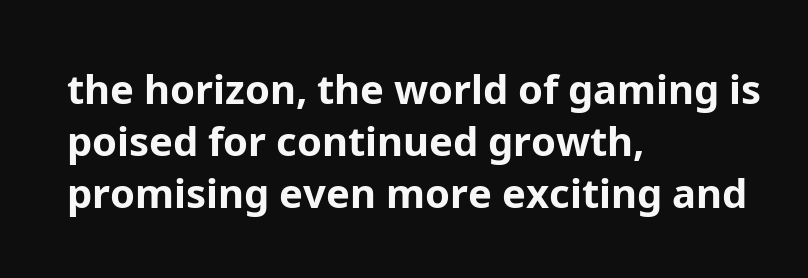the horizon, the world of gaming is poised for continued growth, promising even more exciting and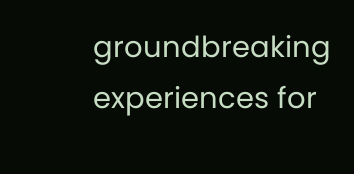groundbreaking experiences for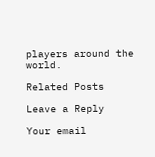players around the world.

Related Posts

Leave a Reply

Your email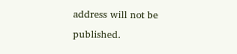address will not be published.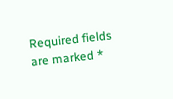Required fields are marked *